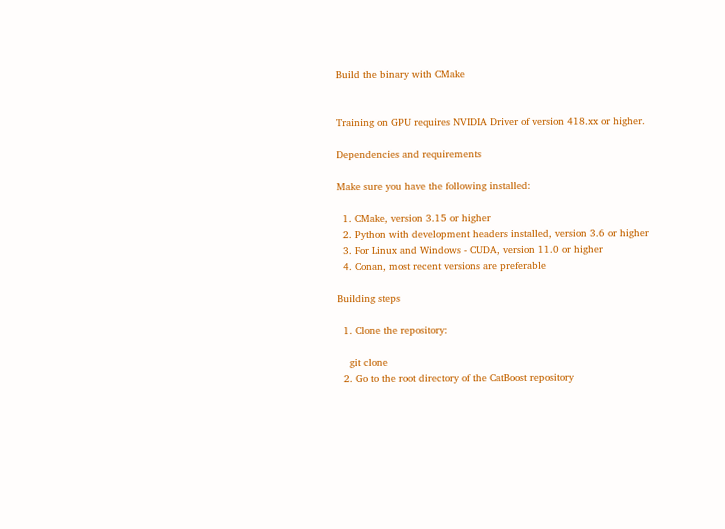Build the binary with CMake


Training on GPU requires NVIDIA Driver of version 418.xx or higher.

Dependencies and requirements

Make sure you have the following installed:

  1. CMake, version 3.15 or higher
  2. Python with development headers installed, version 3.6 or higher
  3. For Linux and Windows - CUDA, version 11.0 or higher
  4. Conan, most recent versions are preferable

Building steps

  1. Clone the repository:

    git clone
  2. Go to the root directory of the CatBoost repository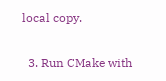local copy.

  3. Run CMake with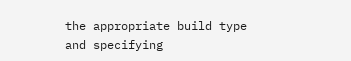the appropriate build type and specifying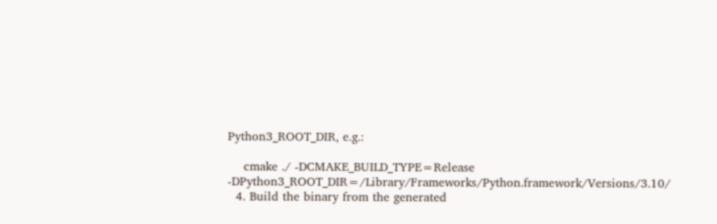Python3_ROOT_DIR, e.g.:

    cmake ./ -DCMAKE_BUILD_TYPE=Release -DPython3_ROOT_DIR=/Library/Frameworks/Python.framework/Versions/3.10/
  4. Build the binary from the generated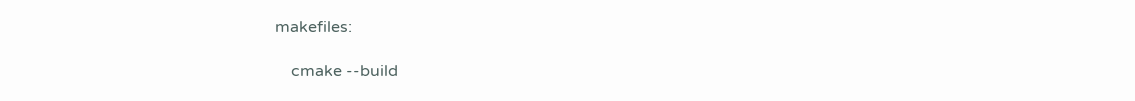makefiles:

    cmake --build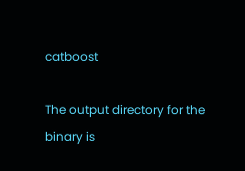catboost

The output directory for the binary is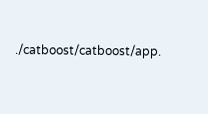./catboost/catboost/app.